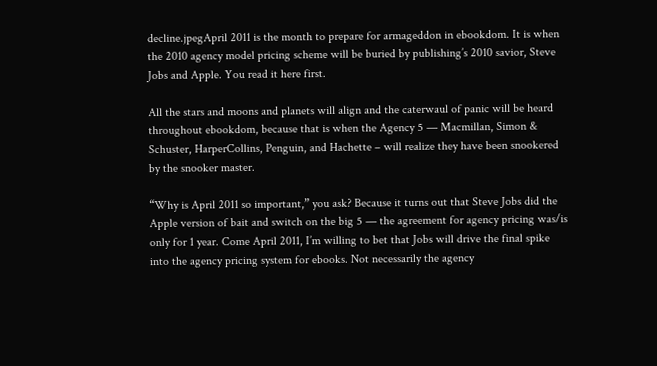decline.jpegApril 2011 is the month to prepare for armageddon in ebookdom. It is when the 2010 agency model pricing scheme will be buried by publishing’s 2010 savior, Steve Jobs and Apple. You read it here first.

All the stars and moons and planets will align and the caterwaul of panic will be heard throughout ebookdom, because that is when the Agency 5 — Macmillan, Simon & Schuster, HarperCollins, Penguin, and Hachette – will realize they have been snookered by the snooker master.

“Why is April 2011 so important,” you ask? Because it turns out that Steve Jobs did the Apple version of bait and switch on the big 5 — the agreement for agency pricing was/is only for 1 year. Come April 2011, I’m willing to bet that Jobs will drive the final spike into the agency pricing system for ebooks. Not necessarily the agency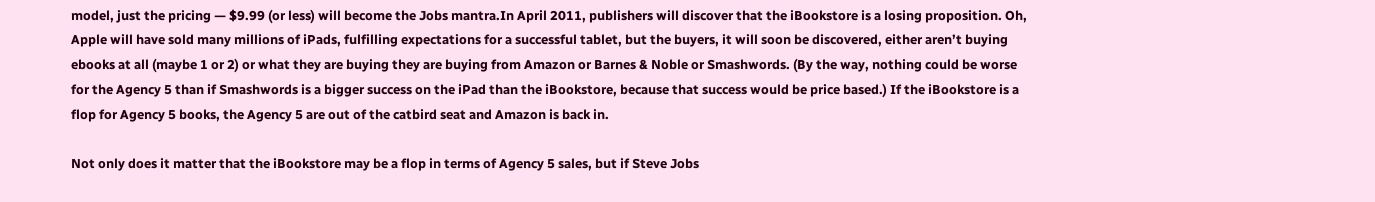model, just the pricing — $9.99 (or less) will become the Jobs mantra.In April 2011, publishers will discover that the iBookstore is a losing proposition. Oh, Apple will have sold many millions of iPads, fulfilling expectations for a successful tablet, but the buyers, it will soon be discovered, either aren’t buying ebooks at all (maybe 1 or 2) or what they are buying they are buying from Amazon or Barnes & Noble or Smashwords. (By the way, nothing could be worse for the Agency 5 than if Smashwords is a bigger success on the iPad than the iBookstore, because that success would be price based.) If the iBookstore is a flop for Agency 5 books, the Agency 5 are out of the catbird seat and Amazon is back in.

Not only does it matter that the iBookstore may be a flop in terms of Agency 5 sales, but if Steve Jobs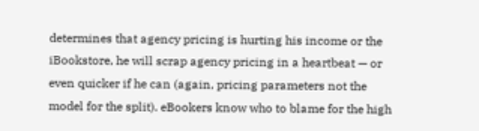determines that agency pricing is hurting his income or the iBookstore, he will scrap agency pricing in a heartbeat — or even quicker if he can (again, pricing parameters not the model for the split). eBookers know who to blame for the high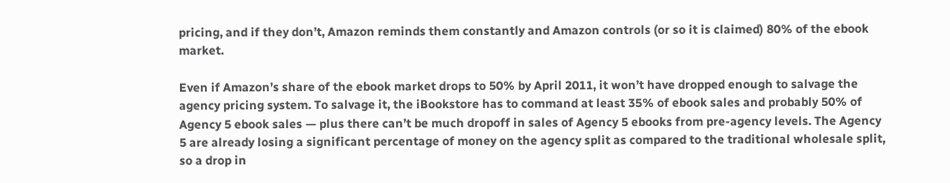pricing, and if they don’t, Amazon reminds them constantly and Amazon controls (or so it is claimed) 80% of the ebook market.

Even if Amazon’s share of the ebook market drops to 50% by April 2011, it won’t have dropped enough to salvage the agency pricing system. To salvage it, the iBookstore has to command at least 35% of ebook sales and probably 50% of Agency 5 ebook sales — plus there can’t be much dropoff in sales of Agency 5 ebooks from pre-agency levels. The Agency 5 are already losing a significant percentage of money on the agency split as compared to the traditional wholesale split, so a drop in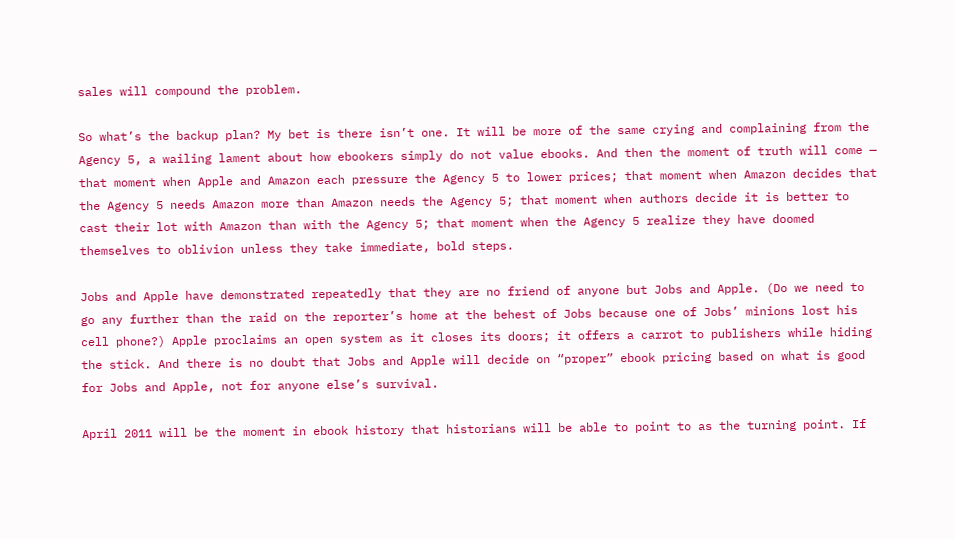sales will compound the problem.

So what’s the backup plan? My bet is there isn’t one. It will be more of the same crying and complaining from the Agency 5, a wailing lament about how ebookers simply do not value ebooks. And then the moment of truth will come — that moment when Apple and Amazon each pressure the Agency 5 to lower prices; that moment when Amazon decides that the Agency 5 needs Amazon more than Amazon needs the Agency 5; that moment when authors decide it is better to cast their lot with Amazon than with the Agency 5; that moment when the Agency 5 realize they have doomed themselves to oblivion unless they take immediate, bold steps.

Jobs and Apple have demonstrated repeatedly that they are no friend of anyone but Jobs and Apple. (Do we need to go any further than the raid on the reporter’s home at the behest of Jobs because one of Jobs’ minions lost his cell phone?) Apple proclaims an open system as it closes its doors; it offers a carrot to publishers while hiding the stick. And there is no doubt that Jobs and Apple will decide on “proper” ebook pricing based on what is good for Jobs and Apple, not for anyone else’s survival.

April 2011 will be the moment in ebook history that historians will be able to point to as the turning point. If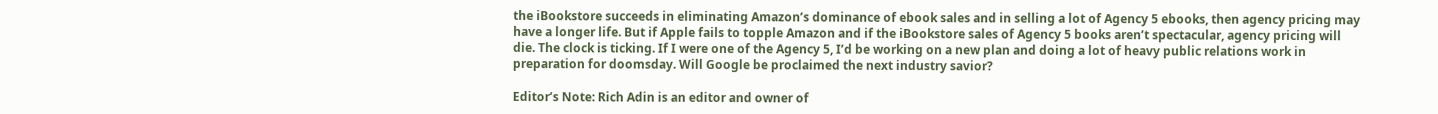the iBookstore succeeds in eliminating Amazon’s dominance of ebook sales and in selling a lot of Agency 5 ebooks, then agency pricing may have a longer life. But if Apple fails to topple Amazon and if the iBookstore sales of Agency 5 books aren’t spectacular, agency pricing will die. The clock is ticking. If I were one of the Agency 5, I’d be working on a new plan and doing a lot of heavy public relations work in preparation for doomsday. Will Google be proclaimed the next industry savior?

Editor’s Note: Rich Adin is an editor and owner of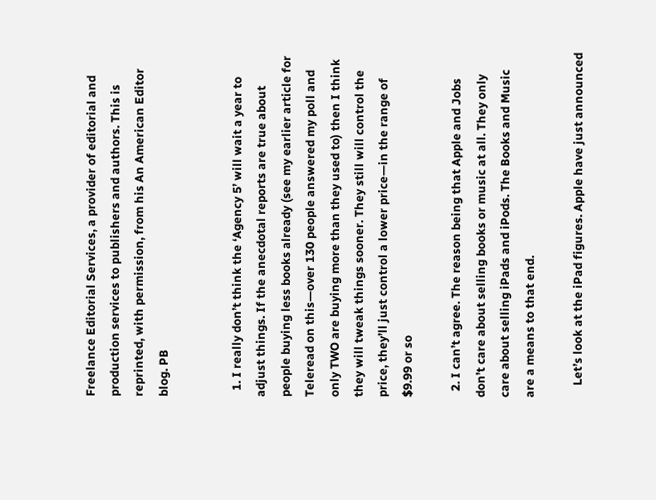Freelance Editorial Services, a provider of editorial and production services to publishers and authors. This is reprinted, with permission, from his An American Editor blog. PB


  1. I really don’t think the ‘Agency 5’ will wait a year to adjust things. If the anecdotal reports are true about people buying less books already (see my earlier article for Teleread on this—over 130 people answered my poll and only TWO are buying more than they used to) then I think they will tweak things sooner. They still will control the price, they’ll just control a lower price—in the range of $9.99 or so

  2. I can’t agree. The reason being that Apple and Jobs don’t care about selling books or music at all. They only care about selling iPads and iPods. The Books and Music are a means to that end.

    Let’s look at the iPad figures. Apple have just announced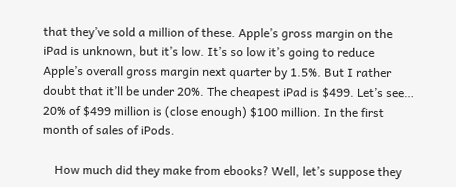that they’ve sold a million of these. Apple’s gross margin on the iPad is unknown, but it’s low. It’s so low it’s going to reduce Apple’s overall gross margin next quarter by 1.5%. But I rather doubt that it’ll be under 20%. The cheapest iPad is $499. Let’s see… 20% of $499 million is (close enough) $100 million. In the first month of sales of iPods.

    How much did they make from ebooks? Well, let’s suppose they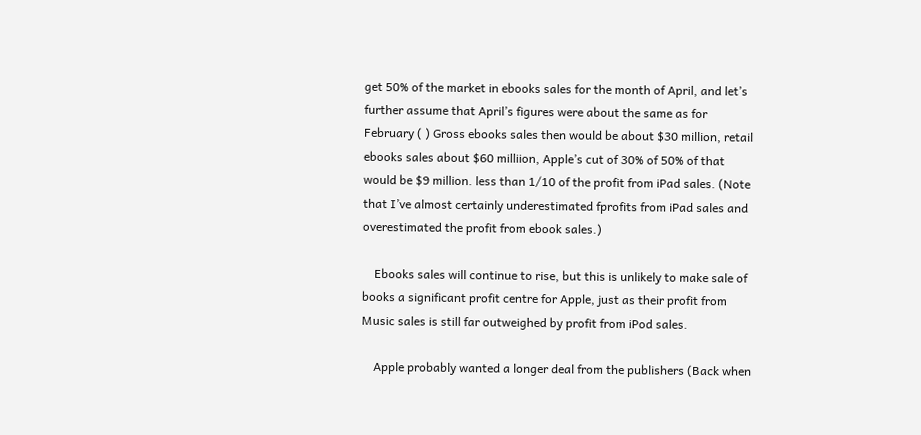get 50% of the market in ebooks sales for the month of April, and let’s further assume that April’s figures were about the same as for February ( ) Gross ebooks sales then would be about $30 million, retail ebooks sales about $60 milliion, Apple’s cut of 30% of 50% of that would be $9 million. less than 1/10 of the profit from iPad sales. (Note that I’ve almost certainly underestimated fprofits from iPad sales and overestimated the profit from ebook sales.)

    Ebooks sales will continue to rise, but this is unlikely to make sale of books a significant profit centre for Apple, just as their profit from Music sales is still far outweighed by profit from iPod sales.

    Apple probably wanted a longer deal from the publishers (Back when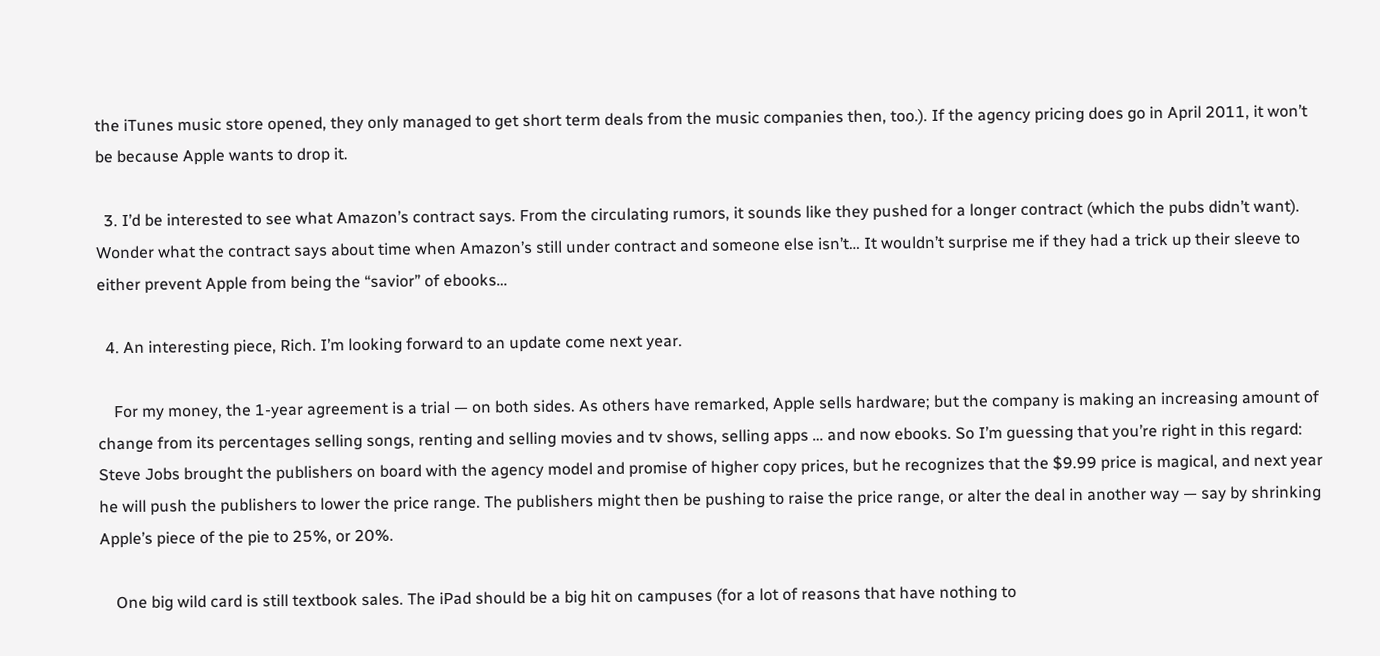the iTunes music store opened, they only managed to get short term deals from the music companies then, too.). If the agency pricing does go in April 2011, it won’t be because Apple wants to drop it.

  3. I’d be interested to see what Amazon’s contract says. From the circulating rumors, it sounds like they pushed for a longer contract (which the pubs didn’t want). Wonder what the contract says about time when Amazon’s still under contract and someone else isn’t… It wouldn’t surprise me if they had a trick up their sleeve to either prevent Apple from being the “savior” of ebooks…

  4. An interesting piece, Rich. I’m looking forward to an update come next year.

    For my money, the 1-year agreement is a trial — on both sides. As others have remarked, Apple sells hardware; but the company is making an increasing amount of change from its percentages selling songs, renting and selling movies and tv shows, selling apps … and now ebooks. So I’m guessing that you’re right in this regard: Steve Jobs brought the publishers on board with the agency model and promise of higher copy prices, but he recognizes that the $9.99 price is magical, and next year he will push the publishers to lower the price range. The publishers might then be pushing to raise the price range, or alter the deal in another way — say by shrinking Apple’s piece of the pie to 25%, or 20%.

    One big wild card is still textbook sales. The iPad should be a big hit on campuses (for a lot of reasons that have nothing to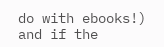do with ebooks!) and if the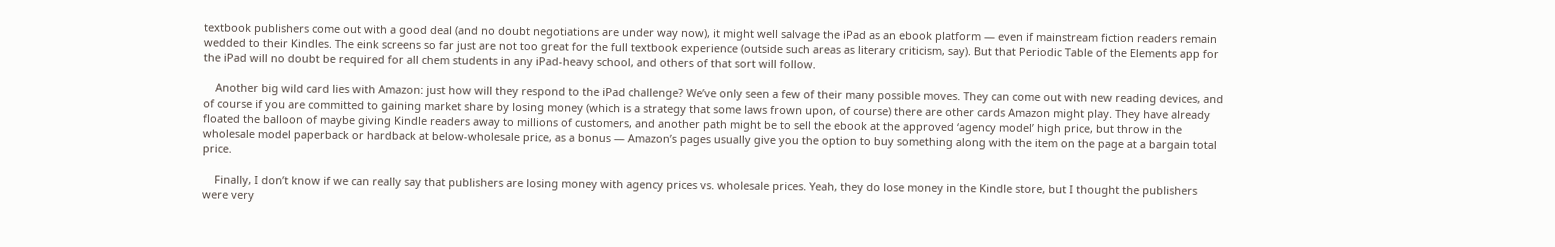textbook publishers come out with a good deal (and no doubt negotiations are under way now), it might well salvage the iPad as an ebook platform — even if mainstream fiction readers remain wedded to their Kindles. The eink screens so far just are not too great for the full textbook experience (outside such areas as literary criticism, say). But that Periodic Table of the Elements app for the iPad will no doubt be required for all chem students in any iPad-heavy school, and others of that sort will follow.

    Another big wild card lies with Amazon: just how will they respond to the iPad challenge? We’ve only seen a few of their many possible moves. They can come out with new reading devices, and of course if you are committed to gaining market share by losing money (which is a strategy that some laws frown upon, of course) there are other cards Amazon might play. They have already floated the balloon of maybe giving Kindle readers away to millions of customers, and another path might be to sell the ebook at the approved ‘agency model’ high price, but throw in the wholesale model paperback or hardback at below-wholesale price, as a bonus — Amazon’s pages usually give you the option to buy something along with the item on the page at a bargain total price.

    Finally, I don’t know if we can really say that publishers are losing money with agency prices vs. wholesale prices. Yeah, they do lose money in the Kindle store, but I thought the publishers were very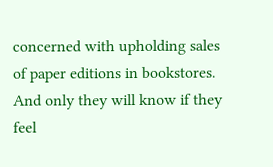concerned with upholding sales of paper editions in bookstores. And only they will know if they feel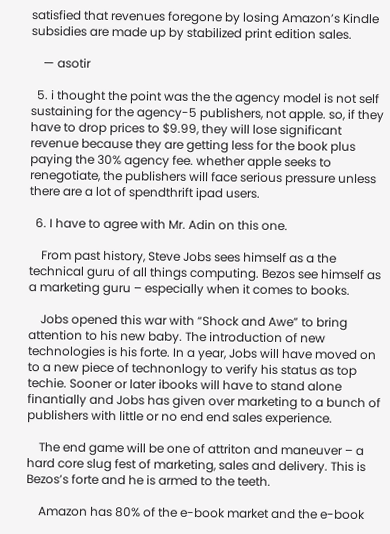satisfied that revenues foregone by losing Amazon’s Kindle subsidies are made up by stabilized print edition sales.

    — asotir

  5. i thought the point was the the agency model is not self sustaining for the agency-5 publishers, not apple. so, if they have to drop prices to $9.99, they will lose significant revenue because they are getting less for the book plus paying the 30% agency fee. whether apple seeks to renegotiate, the publishers will face serious pressure unless there are a lot of spendthrift ipad users.

  6. I have to agree with Mr. Adin on this one.

    From past history, Steve Jobs sees himself as a the technical guru of all things computing. Bezos see himself as a marketing guru – especially when it comes to books.

    Jobs opened this war with “Shock and Awe” to bring attention to his new baby. The introduction of new technologies is his forte. In a year, Jobs will have moved on to a new piece of technonlogy to verify his status as top techie. Sooner or later ibooks will have to stand alone finantially and Jobs has given over marketing to a bunch of publishers with little or no end end sales experience.

    The end game will be one of attriton and maneuver – a hard core slug fest of marketing, sales and delivery. This is Bezos’s forte and he is armed to the teeth.

    Amazon has 80% of the e-book market and the e-book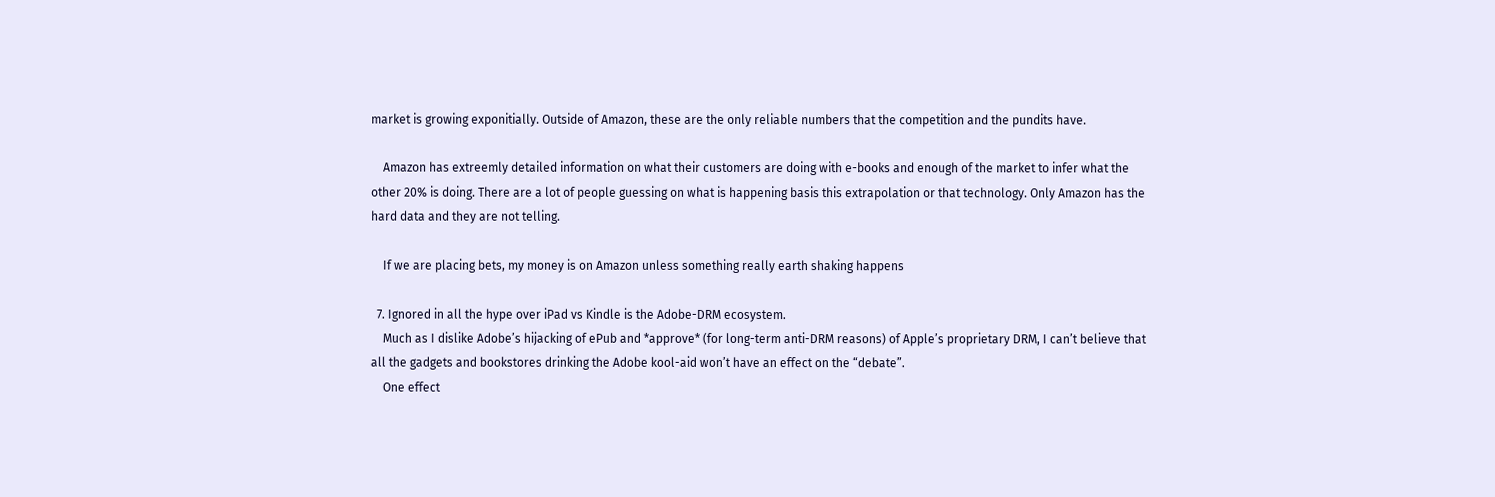market is growing exponitially. Outside of Amazon, these are the only reliable numbers that the competition and the pundits have.

    Amazon has extreemly detailed information on what their customers are doing with e-books and enough of the market to infer what the other 20% is doing. There are a lot of people guessing on what is happening basis this extrapolation or that technology. Only Amazon has the hard data and they are not telling.

    If we are placing bets, my money is on Amazon unless something really earth shaking happens

  7. Ignored in all the hype over iPad vs Kindle is the Adobe-DRM ecosystem.
    Much as I dislike Adobe’s hijacking of ePub and *approve* (for long-term anti-DRM reasons) of Apple’s proprietary DRM, I can’t believe that all the gadgets and bookstores drinking the Adobe kool-aid won’t have an effect on the “debate”.
    One effect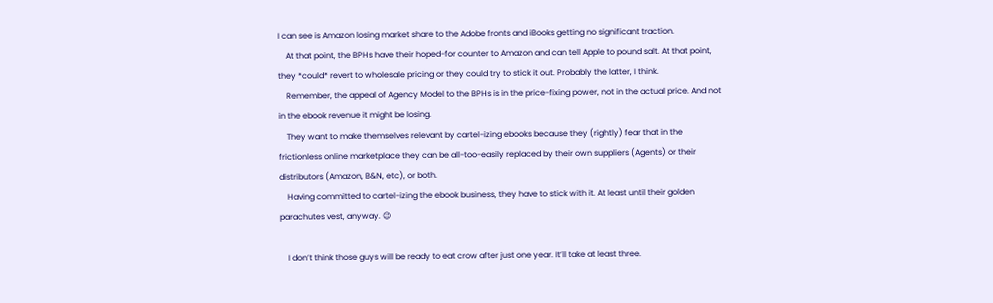I can see is Amazon losing market share to the Adobe fronts and iBooks getting no significant traction.
    At that point, the BPHs have their hoped-for counter to Amazon and can tell Apple to pound salt. At that point, they *could* revert to wholesale pricing or they could try to stick it out. Probably the latter, I think.
    Remember, the appeal of Agency Model to the BPHs is in the price-fixing power, not in the actual price. And not in the ebook revenue it might be losing.
    They want to make themselves relevant by cartel-izing ebooks because they (rightly) fear that in the frictionless online marketplace they can be all-too-easily replaced by their own suppliers (Agents) or their distributors (Amazon, B&N, etc), or both.
    Having committed to cartel-izing the ebook business, they have to stick with it. At least until their golden parachutes vest, anyway. 😉

    I don’t think those guys will be ready to eat crow after just one year. It’ll take at least three.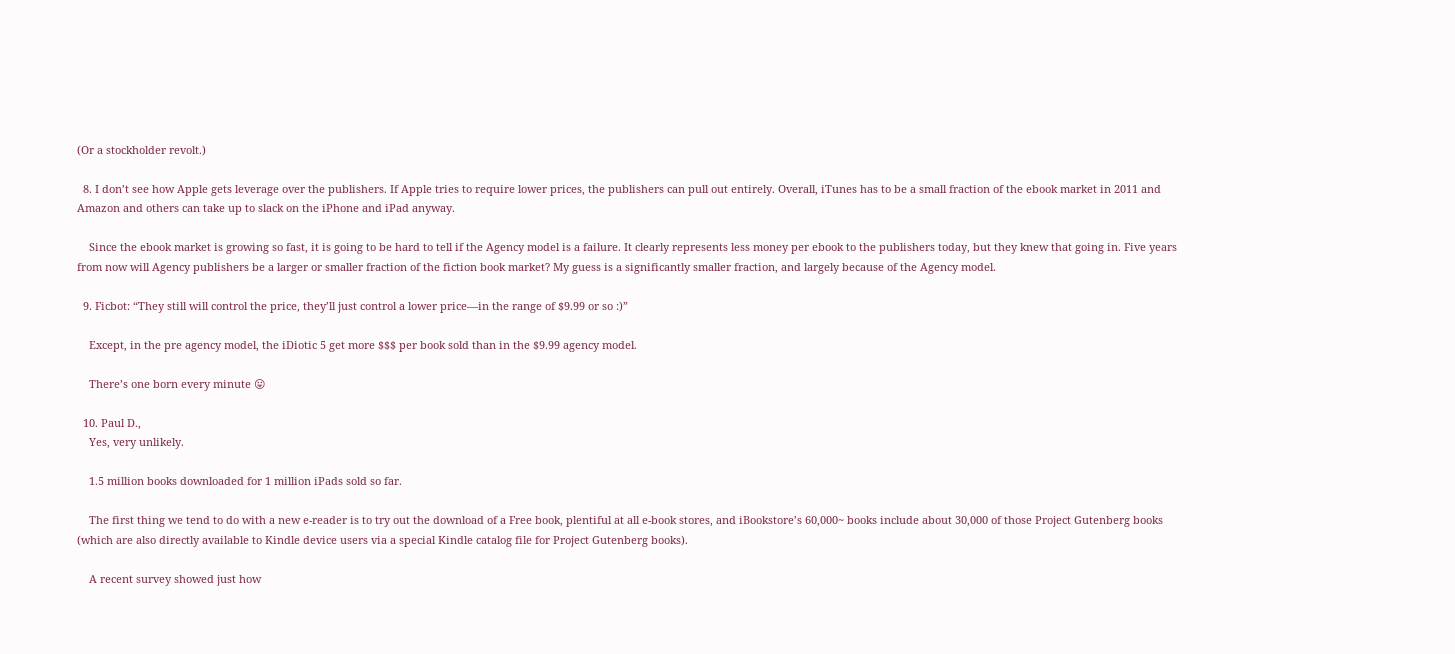(Or a stockholder revolt.)

  8. I don’t see how Apple gets leverage over the publishers. If Apple tries to require lower prices, the publishers can pull out entirely. Overall, iTunes has to be a small fraction of the ebook market in 2011 and Amazon and others can take up to slack on the iPhone and iPad anyway.

    Since the ebook market is growing so fast, it is going to be hard to tell if the Agency model is a failure. It clearly represents less money per ebook to the publishers today, but they knew that going in. Five years from now will Agency publishers be a larger or smaller fraction of the fiction book market? My guess is a significantly smaller fraction, and largely because of the Agency model.

  9. Ficbot: “They still will control the price, they’ll just control a lower price—in the range of $9.99 or so :)”

    Except, in the pre agency model, the iDiotic 5 get more $$$ per book sold than in the $9.99 agency model.

    There’s one born every minute 😛

  10. Paul D.,
    Yes, very unlikely.

    1.5 million books downloaded for 1 million iPads sold so far.

    The first thing we tend to do with a new e-reader is to try out the download of a Free book, plentiful at all e-book stores, and iBookstore’s 60,000~ books include about 30,000 of those Project Gutenberg books (which are also directly available to Kindle device users via a special Kindle catalog file for Project Gutenberg books).

    A recent survey showed just how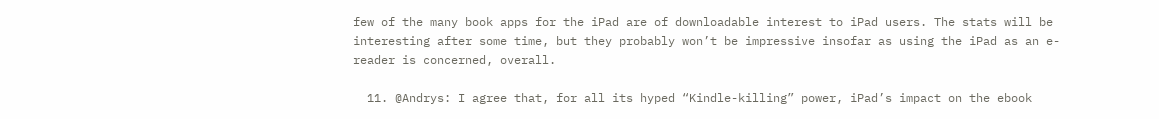few of the many book apps for the iPad are of downloadable interest to iPad users. The stats will be interesting after some time, but they probably won’t be impressive insofar as using the iPad as an e-reader is concerned, overall.

  11. @Andrys: I agree that, for all its hyped “Kindle-killing” power, iPad’s impact on the ebook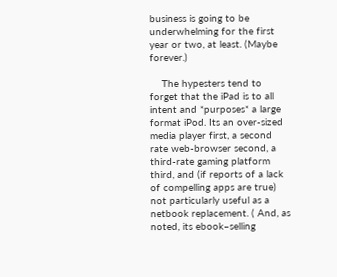business is going to be underwhelming for the first year or two, at least. (Maybe forever.)

    The hypesters tend to forget that the iPad is to all intent and *purposes* a large format iPod. Its an over-sized media player first, a second rate web-browser second, a third-rate gaming platform third, and (if reports of a lack of compelling apps are true) not particularly useful as a netbook replacement. ( And, as noted, its ebook–selling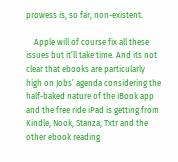prowess is, so far, non-existent.

    Apple will of course fix all these issues but it’ll take time. And its not clear that ebooks are particularly high on Jobs’ agenda considering the half-baked nature of the iBook app and the free ride iPad is getting from Kindle, Nook, Stanza, Txtr and the other ebook reading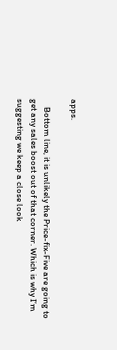apps.

    Bottom line, it is unlikely the Price-fix-Five are going to get any sales boost out of that corner. Which is why I’m suggesting we keep a close look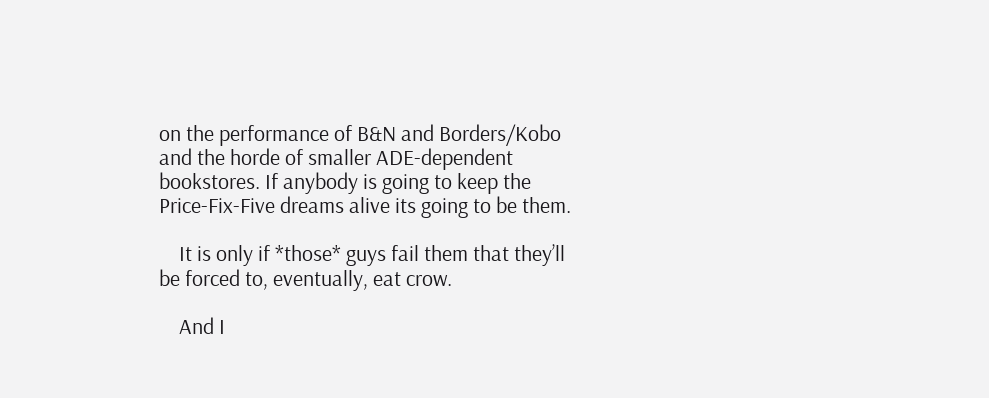on the performance of B&N and Borders/Kobo and the horde of smaller ADE-dependent bookstores. If anybody is going to keep the Price-Fix-Five dreams alive its going to be them.

    It is only if *those* guys fail them that they’ll be forced to, eventually, eat crow.

    And I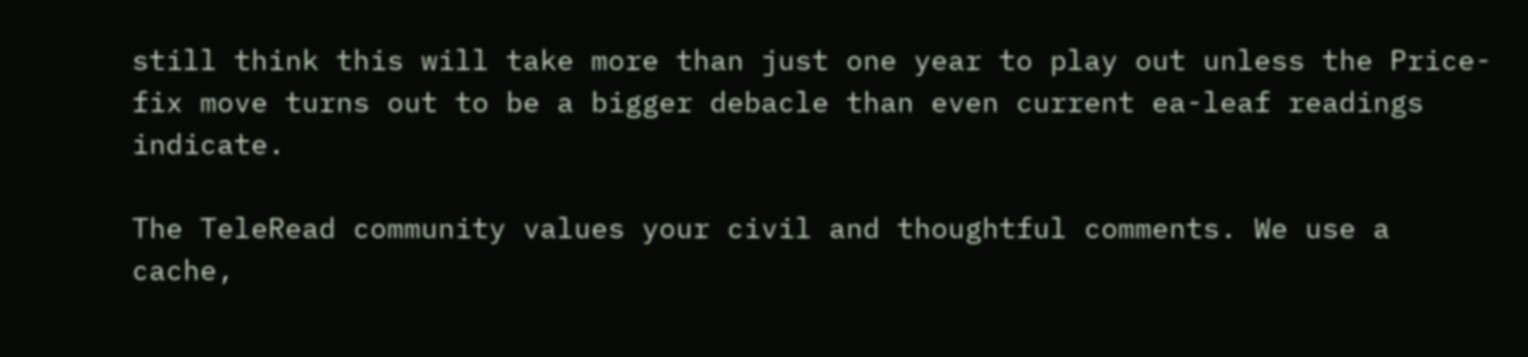still think this will take more than just one year to play out unless the Price-fix move turns out to be a bigger debacle than even current ea-leaf readings indicate.

The TeleRead community values your civil and thoughtful comments. We use a cache,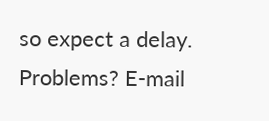so expect a delay. Problems? E-mail